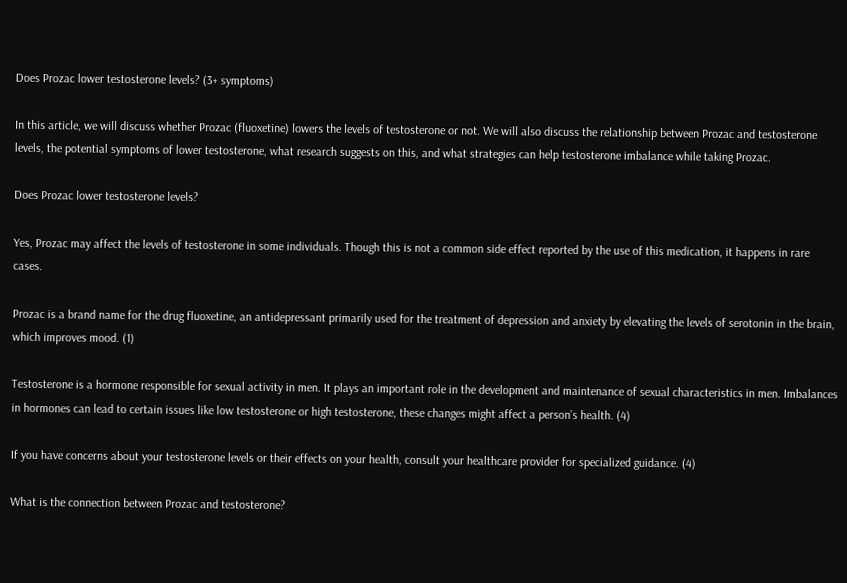Does Prozac lower testosterone levels? (3+ symptoms)

In this article, we will discuss whether Prozac (fluoxetine) lowers the levels of testosterone or not. We will also discuss the relationship between Prozac and testosterone levels, the potential symptoms of lower testosterone, what research suggests on this, and what strategies can help testosterone imbalance while taking Prozac.

Does Prozac lower testosterone levels?

Yes, Prozac may affect the levels of testosterone in some individuals. Though this is not a common side effect reported by the use of this medication, it happens in rare cases.

Prozac is a brand name for the drug fluoxetine, an antidepressant primarily used for the treatment of depression and anxiety by elevating the levels of serotonin in the brain, which improves mood. (1)

Testosterone is a hormone responsible for sexual activity in men. It plays an important role in the development and maintenance of sexual characteristics in men. Imbalances in hormones can lead to certain issues like low testosterone or high testosterone, these changes might affect a person’s health. (4)

If you have concerns about your testosterone levels or their effects on your health, consult your healthcare provider for specialized guidance. (4)

What is the connection between Prozac and testosterone?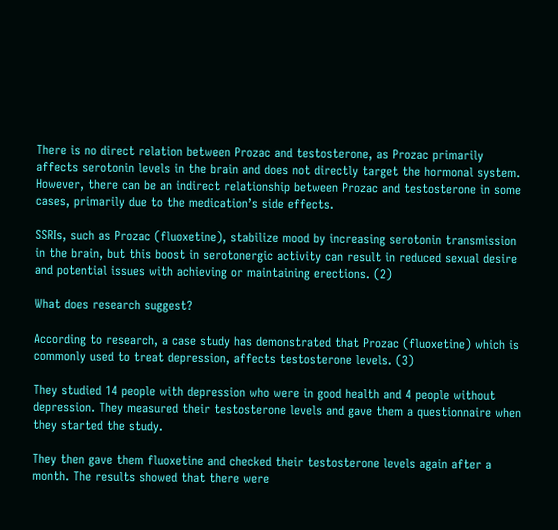There is no direct relation between Prozac and testosterone, as Prozac primarily affects serotonin levels in the brain and does not directly target the hormonal system. However, there can be an indirect relationship between Prozac and testosterone in some cases, primarily due to the medication’s side effects.

SSRIs, such as Prozac (fluoxetine), stabilize mood by increasing serotonin transmission in the brain, but this boost in serotonergic activity can result in reduced sexual desire and potential issues with achieving or maintaining erections. (2)

What does research suggest?

According to research, a case study has demonstrated that Prozac (fluoxetine) which is commonly used to treat depression, affects testosterone levels. (3)

They studied 14 people with depression who were in good health and 4 people without depression. They measured their testosterone levels and gave them a questionnaire when they started the study.

They then gave them fluoxetine and checked their testosterone levels again after a month. The results showed that there were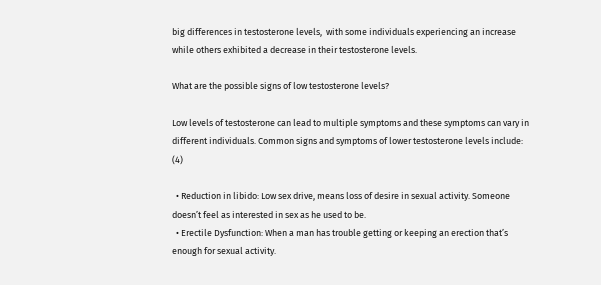big differences in testosterone levels,  with some individuals experiencing an increase while others exhibited a decrease in their testosterone levels.

What are the possible signs of low testosterone levels?

Low levels of testosterone can lead to multiple symptoms and these symptoms can vary in different individuals. Common signs and symptoms of lower testosterone levels include: (4)

  • Reduction in libido: Low sex drive, means loss of desire in sexual activity. Someone doesn’t feel as interested in sex as he used to be.
  • Erectile Dysfunction: When a man has trouble getting or keeping an erection that’s enough for sexual activity.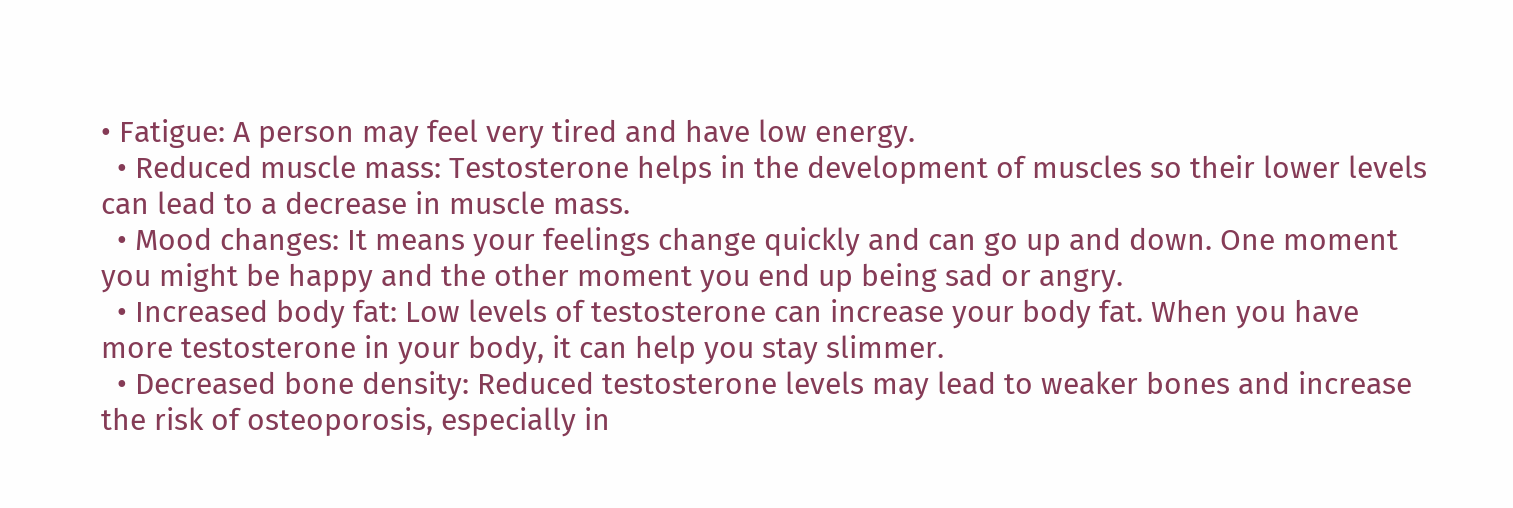• Fatigue: A person may feel very tired and have low energy.
  • Reduced muscle mass: Testosterone helps in the development of muscles so their lower levels can lead to a decrease in muscle mass.
  • Mood changes: It means your feelings change quickly and can go up and down. One moment you might be happy and the other moment you end up being sad or angry.
  • Increased body fat: Low levels of testosterone can increase your body fat. When you have more testosterone in your body, it can help you stay slimmer.
  • Decreased bone density: Reduced testosterone levels may lead to weaker bones and increase the risk of osteoporosis, especially in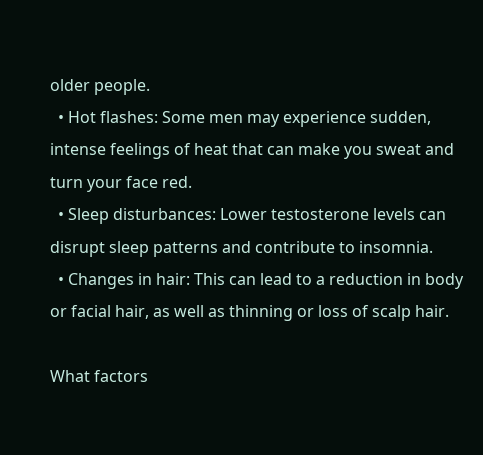older people.
  • Hot flashes: Some men may experience sudden, intense feelings of heat that can make you sweat and turn your face red.
  • Sleep disturbances: Lower testosterone levels can disrupt sleep patterns and contribute to insomnia.
  • Changes in hair: This can lead to a reduction in body or facial hair, as well as thinning or loss of scalp hair.

What factors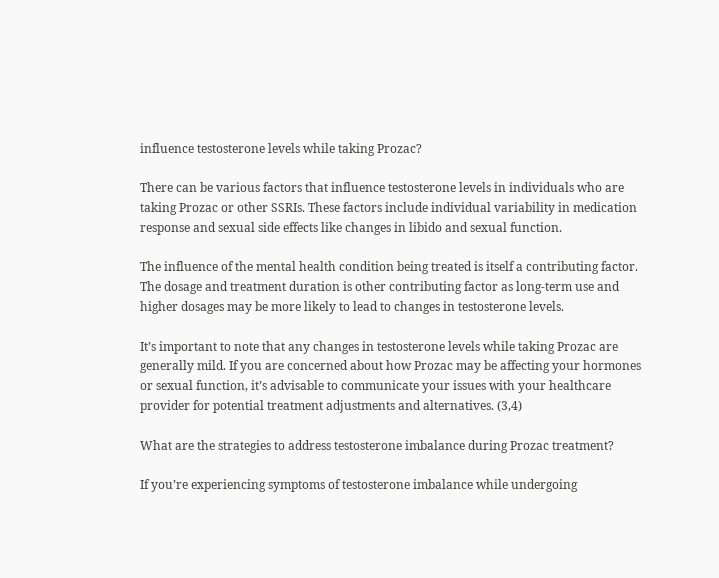influence testosterone levels while taking Prozac?

There can be various factors that influence testosterone levels in individuals who are taking Prozac or other SSRIs. These factors include individual variability in medication response and sexual side effects like changes in libido and sexual function.

The influence of the mental health condition being treated is itself a contributing factor. The dosage and treatment duration is other contributing factor as long-term use and higher dosages may be more likely to lead to changes in testosterone levels.

It’s important to note that any changes in testosterone levels while taking Prozac are generally mild. If you are concerned about how Prozac may be affecting your hormones or sexual function, it’s advisable to communicate your issues with your healthcare provider for potential treatment adjustments and alternatives. (3,4)

What are the strategies to address testosterone imbalance during Prozac treatment?

If you’re experiencing symptoms of testosterone imbalance while undergoing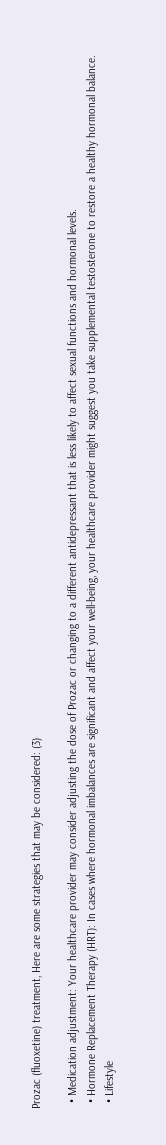Prozac (fluoxetine) treatment, Here are some strategies that may be considered: (3)

  • Medication adjustment: Your healthcare provider may consider adjusting the dose of Prozac or changing to a different antidepressant that is less likely to affect sexual functions and hormonal levels.
  • Hormone Replacement Therapy (HRT): In cases where hormonal imbalances are significant and affect your well-being, your healthcare provider might suggest you take supplemental testosterone to restore a healthy hormonal balance.
  • Lifestyle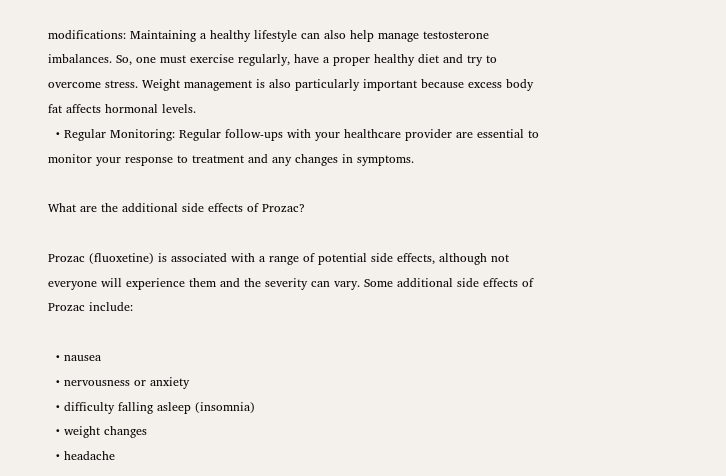modifications: Maintaining a healthy lifestyle can also help manage testosterone imbalances. So, one must exercise regularly, have a proper healthy diet and try to overcome stress. Weight management is also particularly important because excess body fat affects hormonal levels.
  • Regular Monitoring: Regular follow-ups with your healthcare provider are essential to monitor your response to treatment and any changes in symptoms.

What are the additional side effects of Prozac?

Prozac (fluoxetine) is associated with a range of potential side effects, although not everyone will experience them and the severity can vary. Some additional side effects of Prozac include:

  • nausea
  • nervousness or anxiety
  • difficulty falling asleep (insomnia)
  • weight changes
  • headache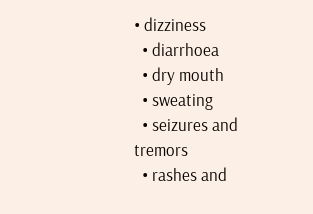• dizziness
  • diarrhoea
  • dry mouth
  • sweating
  • seizures and tremors
  • rashes and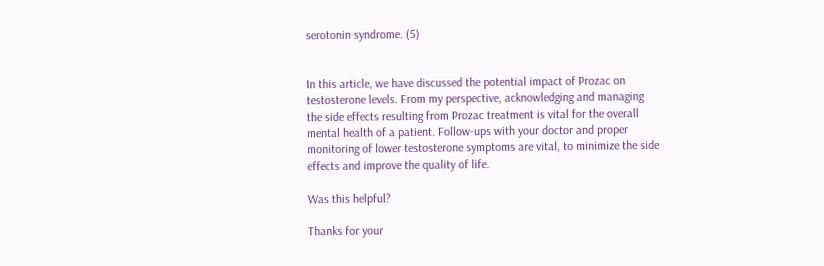serotonin syndrome. (5)


In this article, we have discussed the potential impact of Prozac on testosterone levels. From my perspective, acknowledging and managing the side effects resulting from Prozac treatment is vital for the overall mental health of a patient. Follow-ups with your doctor and proper monitoring of lower testosterone symptoms are vital, to minimize the side effects and improve the quality of life.

Was this helpful?

Thanks for your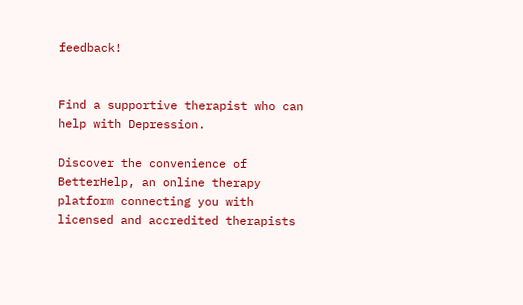feedback!


Find a supportive therapist who can help with Depression.

Discover the convenience of BetterHelp, an online therapy platform connecting you with licensed and accredited therapists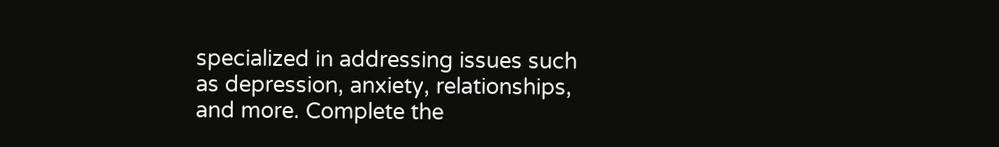specialized in addressing issues such as depression, anxiety, relationships, and more. Complete the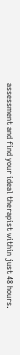assessment and find your ideal therapist within just 48 hours.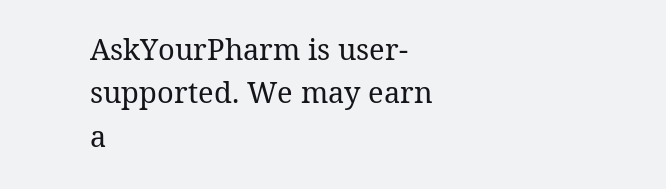AskYourPharm is user-supported. We may earn a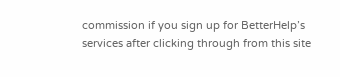commission if you sign up for BetterHelp’s services after clicking through from this site